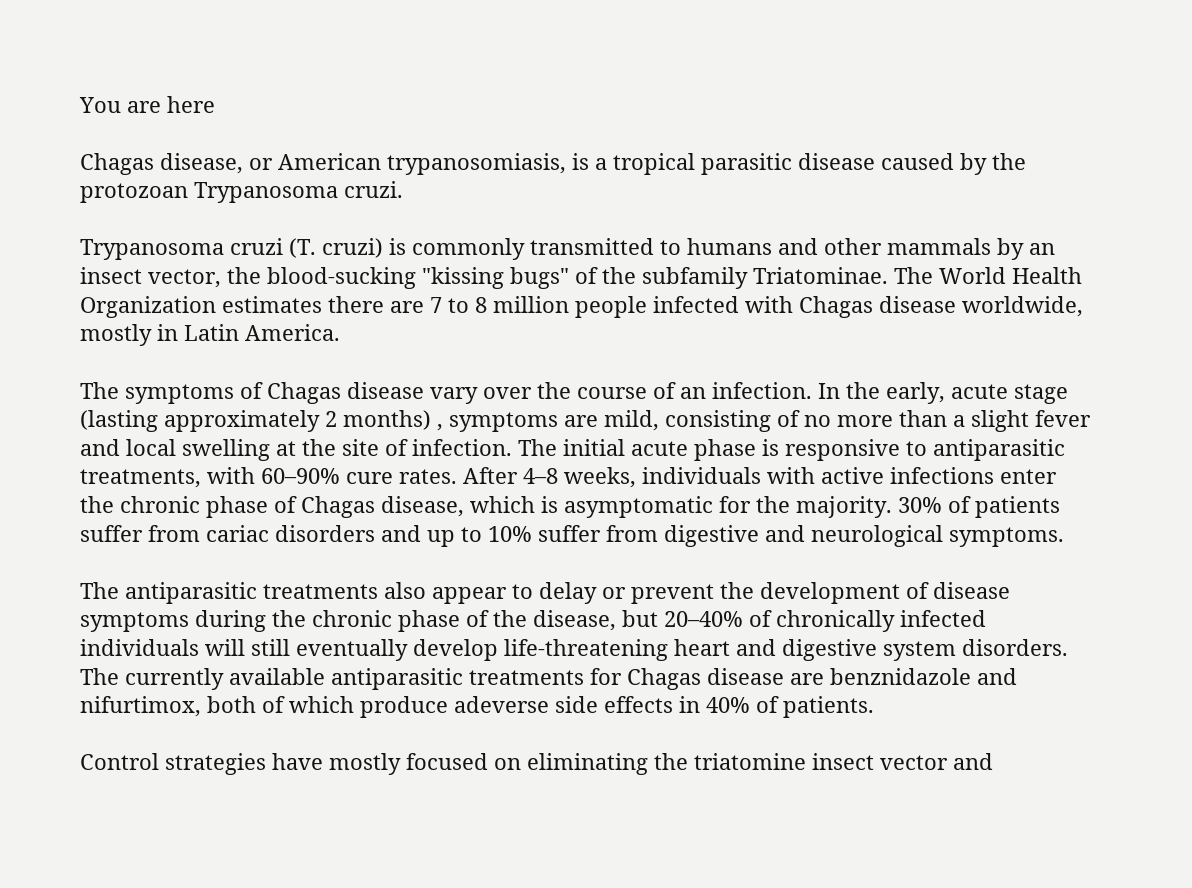You are here

Chagas disease, or American trypanosomiasis, is a tropical parasitic disease caused by the protozoan Trypanosoma cruzi.

Trypanosoma cruzi (T. cruzi) is commonly transmitted to humans and other mammals by an insect vector, the blood-sucking "kissing bugs" of the subfamily Triatominae. The World Health Organization estimates there are 7 to 8 million people infected with Chagas disease worldwide, mostly in Latin America.

The symptoms of Chagas disease vary over the course of an infection. In the early, acute stage (lasting approximately 2 months) , symptoms are mild, consisting of no more than a slight fever and local swelling at the site of infection. The initial acute phase is responsive to antiparasitic treatments, with 60–90% cure rates. After 4–8 weeks, individuals with active infections enter the chronic phase of Chagas disease, which is asymptomatic for the majority. 30% of patients suffer from cariac disorders and up to 10% suffer from digestive and neurological symptoms.

The antiparasitic treatments also appear to delay or prevent the development of disease symptoms during the chronic phase of the disease, but 20–40% of chronically infected individuals will still eventually develop life-threatening heart and digestive system disorders. The currently available antiparasitic treatments for Chagas disease are benznidazole and nifurtimox, both of which produce adeverse side effects in 40% of patients.

Control strategies have mostly focused on eliminating the triatomine insect vector and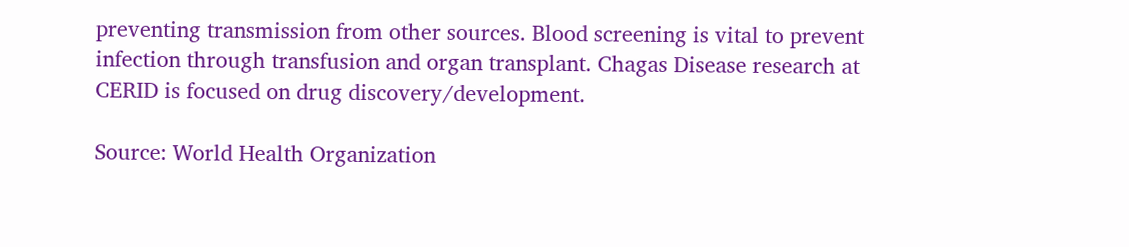preventing transmission from other sources. Blood screening is vital to prevent infection through transfusion and organ transplant. Chagas Disease research at CERID is focused on drug discovery/development.

Source: World Health Organization